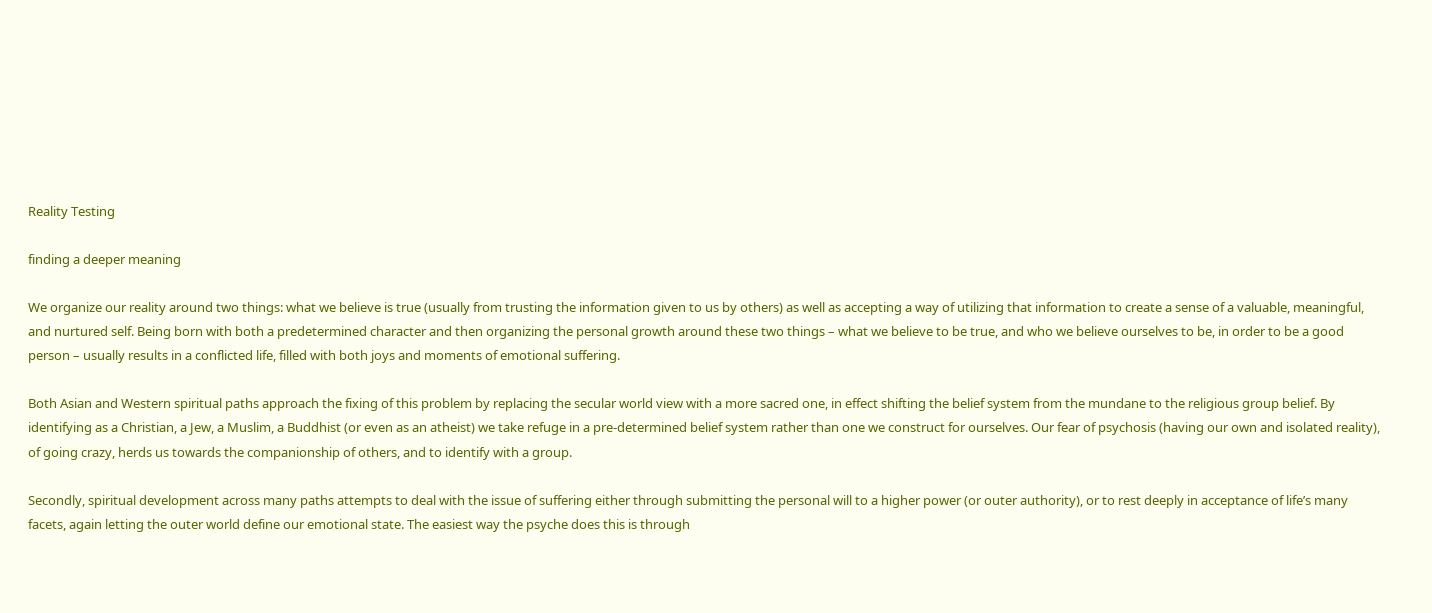Reality Testing

finding a deeper meaning

We organize our reality around two things: what we believe is true (usually from trusting the information given to us by others) as well as accepting a way of utilizing that information to create a sense of a valuable, meaningful, and nurtured self. Being born with both a predetermined character and then organizing the personal growth around these two things – what we believe to be true, and who we believe ourselves to be, in order to be a good person – usually results in a conflicted life, filled with both joys and moments of emotional suffering.

Both Asian and Western spiritual paths approach the fixing of this problem by replacing the secular world view with a more sacred one, in effect shifting the belief system from the mundane to the religious group belief. By identifying as a Christian, a Jew, a Muslim, a Buddhist (or even as an atheist) we take refuge in a pre-determined belief system rather than one we construct for ourselves. Our fear of psychosis (having our own and isolated reality), of going crazy, herds us towards the companionship of others, and to identify with a group.

Secondly, spiritual development across many paths attempts to deal with the issue of suffering either through submitting the personal will to a higher power (or outer authority), or to rest deeply in acceptance of life’s many facets, again letting the outer world define our emotional state. The easiest way the psyche does this is through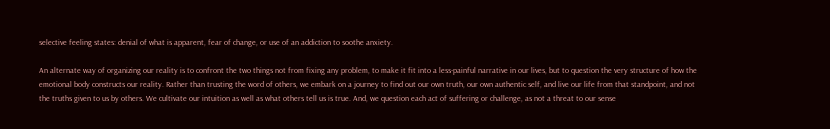selective feeling states: denial of what is apparent, fear of change, or use of an addiction to soothe anxiety.

An alternate way of organizing our reality is to confront the two things not from fixing any problem, to make it fit into a less-painful narrative in our lives, but to question the very structure of how the emotional body constructs our reality. Rather than trusting the word of others, we embark on a journey to find out our own truth, our own authentic self, and live our life from that standpoint, and not the truths given to us by others. We cultivate our intuition as well as what others tell us is true. And, we question each act of suffering or challenge, as not a threat to our sense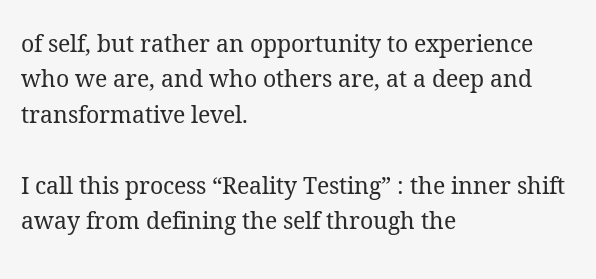of self, but rather an opportunity to experience who we are, and who others are, at a deep and transformative level.

I call this process “Reality Testing” : the inner shift away from defining the self through the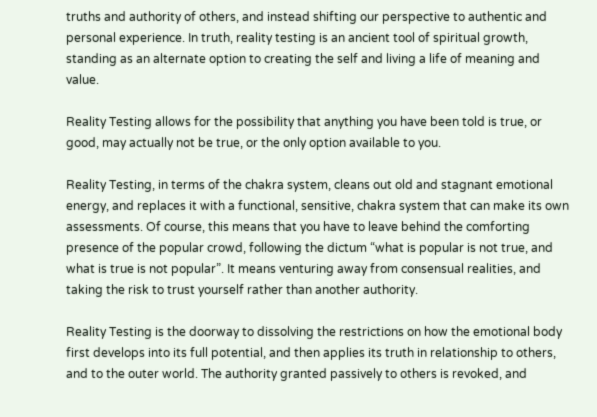truths and authority of others, and instead shifting our perspective to authentic and personal experience. In truth, reality testing is an ancient tool of spiritual growth, standing as an alternate option to creating the self and living a life of meaning and value.

Reality Testing allows for the possibility that anything you have been told is true, or good, may actually not be true, or the only option available to you.

Reality Testing, in terms of the chakra system, cleans out old and stagnant emotional energy, and replaces it with a functional, sensitive, chakra system that can make its own assessments. Of course, this means that you have to leave behind the comforting presence of the popular crowd, following the dictum “what is popular is not true, and what is true is not popular”. It means venturing away from consensual realities, and taking the risk to trust yourself rather than another authority.

Reality Testing is the doorway to dissolving the restrictions on how the emotional body first develops into its full potential, and then applies its truth in relationship to others, and to the outer world. The authority granted passively to others is revoked, and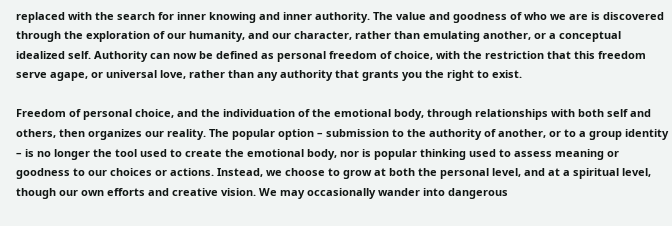replaced with the search for inner knowing and inner authority. The value and goodness of who we are is discovered through the exploration of our humanity, and our character, rather than emulating another, or a conceptual idealized self. Authority can now be defined as personal freedom of choice, with the restriction that this freedom serve agape, or universal love, rather than any authority that grants you the right to exist.

Freedom of personal choice, and the individuation of the emotional body, through relationships with both self and others, then organizes our reality. The popular option – submission to the authority of another, or to a group identity – is no longer the tool used to create the emotional body, nor is popular thinking used to assess meaning or goodness to our choices or actions. Instead, we choose to grow at both the personal level, and at a spiritual level, though our own efforts and creative vision. We may occasionally wander into dangerous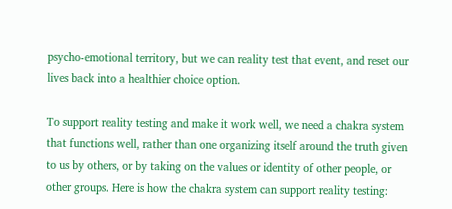psycho-emotional territory, but we can reality test that event, and reset our lives back into a healthier choice option.

To support reality testing and make it work well, we need a chakra system that functions well, rather than one organizing itself around the truth given to us by others, or by taking on the values or identity of other people, or other groups. Here is how the chakra system can support reality testing: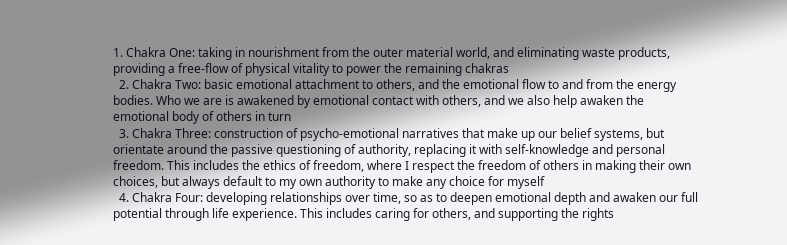1. Chakra One: taking in nourishment from the outer material world, and eliminating waste products, providing a free-flow of physical vitality to power the remaining chakras
  2. Chakra Two: basic emotional attachment to others, and the emotional flow to and from the energy bodies. Who we are is awakened by emotional contact with others, and we also help awaken the emotional body of others in turn
  3. Chakra Three: construction of psycho-emotional narratives that make up our belief systems, but orientate around the passive questioning of authority, replacing it with self-knowledge and personal freedom. This includes the ethics of freedom, where I respect the freedom of others in making their own choices, but always default to my own authority to make any choice for myself
  4. Chakra Four: developing relationships over time, so as to deepen emotional depth and awaken our full potential through life experience. This includes caring for others, and supporting the rights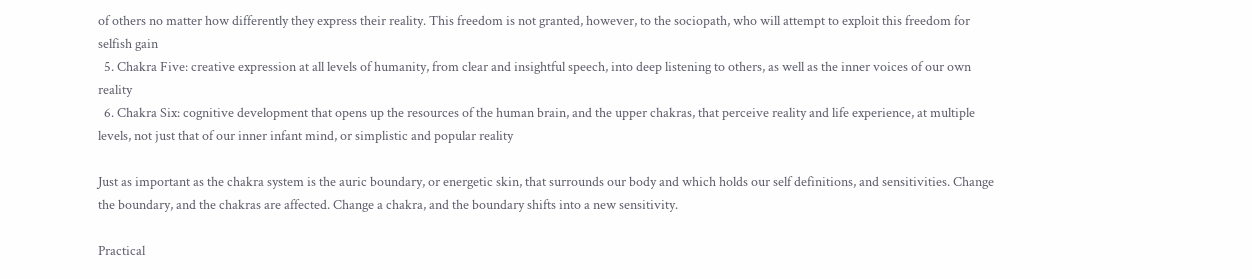of others no matter how differently they express their reality. This freedom is not granted, however, to the sociopath, who will attempt to exploit this freedom for selfish gain
  5. Chakra Five: creative expression at all levels of humanity, from clear and insightful speech, into deep listening to others, as well as the inner voices of our own reality
  6. Chakra Six: cognitive development that opens up the resources of the human brain, and the upper chakras, that perceive reality and life experience, at multiple levels, not just that of our inner infant mind, or simplistic and popular reality

Just as important as the chakra system is the auric boundary, or energetic skin, that surrounds our body and which holds our self definitions, and sensitivities. Change the boundary, and the chakras are affected. Change a chakra, and the boundary shifts into a new sensitivity.

Practical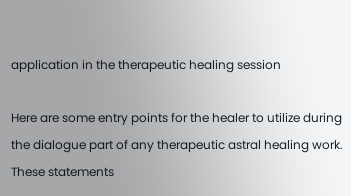application in the therapeutic healing session

Here are some entry points for the healer to utilize during the dialogue part of any therapeutic astral healing work. These statements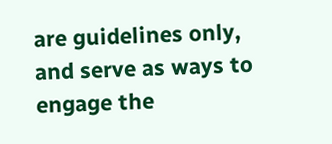are guidelines only, and serve as ways to engage the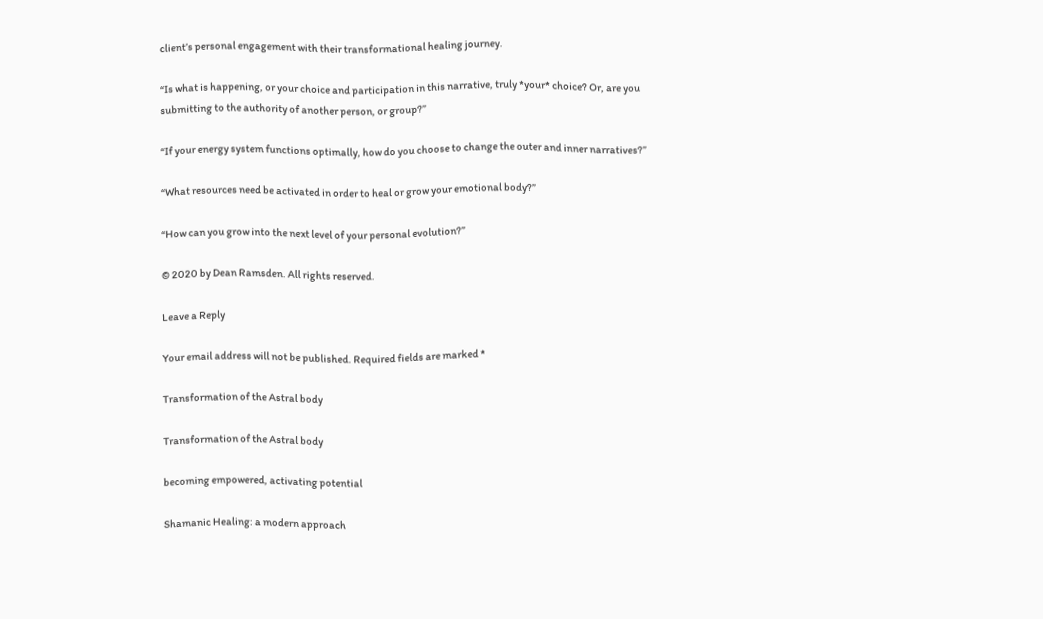client’s personal engagement with their transformational healing journey.

“Is what is happening, or your choice and participation in this narrative, truly *your* choice? Or, are you submitting to the authority of another person, or group?”

“If your energy system functions optimally, how do you choose to change the outer and inner narratives?”

“What resources need be activated in order to heal or grow your emotional body?”

“How can you grow into the next level of your personal evolution?”

© 2020 by Dean Ramsden. All rights reserved.

Leave a Reply

Your email address will not be published. Required fields are marked *

Transformation of the Astral body

Transformation of the Astral body

becoming empowered, activating potential

Shamanic Healing: a modern approach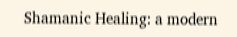Shamanic Healing: a modern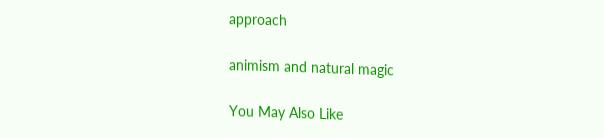approach

animism and natural magic

You May Also Like